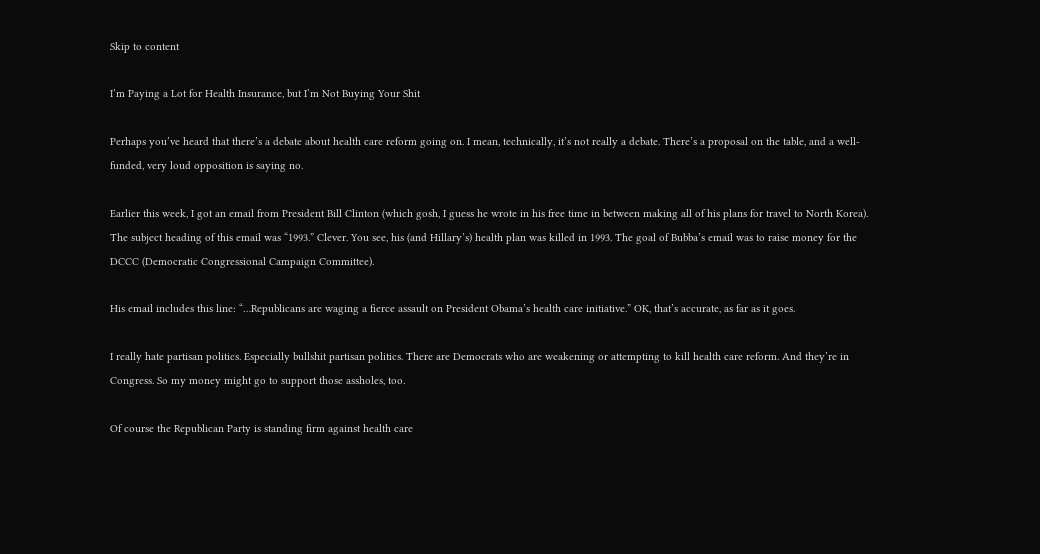Skip to content

I’m Paying a Lot for Health Insurance, but I’m Not Buying Your Shit

Perhaps you’ve heard that there’s a debate about health care reform going on. I mean, technically, it’s not really a debate. There’s a proposal on the table, and a well-funded, very loud opposition is saying no.

Earlier this week, I got an email from President Bill Clinton (which gosh, I guess he wrote in his free time in between making all of his plans for travel to North Korea). The subject heading of this email was “1993.” Clever. You see, his (and Hillary’s) health plan was killed in 1993. The goal of Bubba’s email was to raise money for the DCCC (Democratic Congressional Campaign Committee).

His email includes this line: “…Republicans are waging a fierce assault on President Obama’s health care initiative.” OK, that’s accurate, as far as it goes.

I really hate partisan politics. Especially bullshit partisan politics. There are Democrats who are weakening or attempting to kill health care reform. And they’re in Congress. So my money might go to support those assholes, too.

Of course the Republican Party is standing firm against health care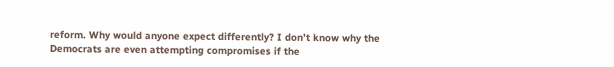reform. Why would anyone expect differently? I don’t know why the Democrats are even attempting compromises if the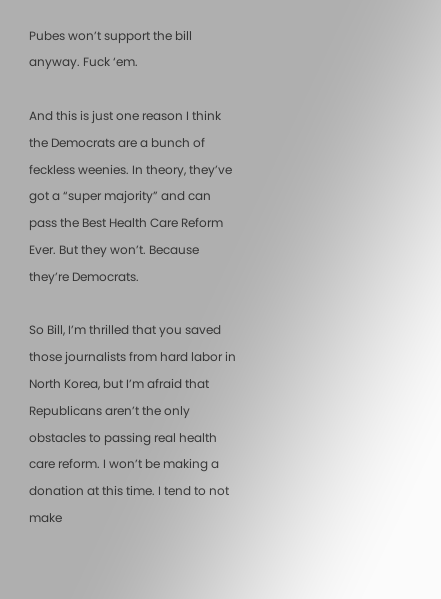Pubes won’t support the bill anyway. Fuck ‘em.

And this is just one reason I think the Democrats are a bunch of feckless weenies. In theory, they’ve got a “super majority” and can pass the Best Health Care Reform Ever. But they won’t. Because they’re Democrats.

So Bill, I’m thrilled that you saved those journalists from hard labor in North Korea, but I’m afraid that Republicans aren’t the only obstacles to passing real health care reform. I won’t be making a donation at this time. I tend to not make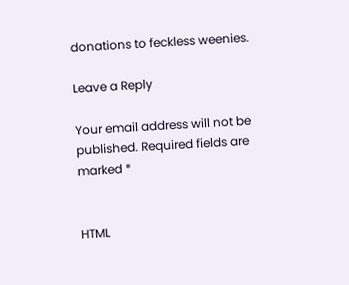donations to feckless weenies.

Leave a Reply

Your email address will not be published. Required fields are marked *


HTML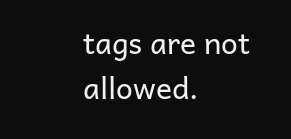tags are not allowed.